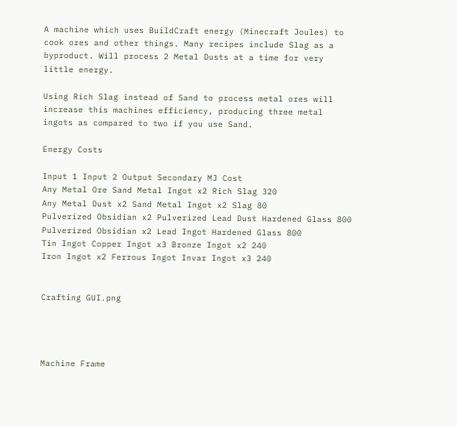A machine which uses BuildCraft energy (Minecraft Joules) to cook ores and other things. Many recipes include Slag as a byproduct. Will process 2 Metal Dusts at a time for very little energy.

Using Rich Slag instead of Sand to process metal ores will increase this machines efficiency, producing three metal ingots as compared to two if you use Sand.

Energy Costs

Input 1 Input 2 Output Secondary MJ Cost
Any Metal Ore Sand Metal Ingot x2 Rich Slag 320
Any Metal Dust x2 Sand Metal Ingot x2 Slag 80
Pulverized Obsidian x2 Pulverized Lead Dust Hardened Glass 800
Pulverized Obsidian x2 Lead Ingot Hardened Glass 800
Tin Ingot Copper Ingot x3 Bronze Ingot x2 240
Iron Ingot x2 Ferrous Ingot Invar Ingot x3 240


Crafting GUI.png




Machine Frame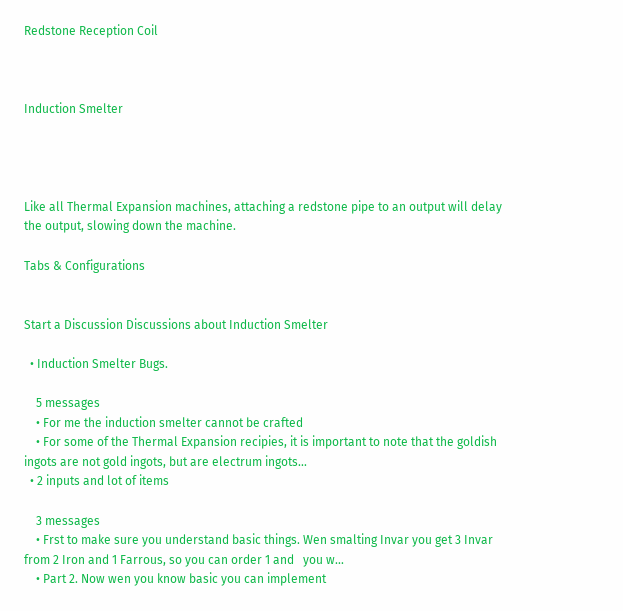Redstone Reception Coil



Induction Smelter




Like all Thermal Expansion machines, attaching a redstone pipe to an output will delay the output, slowing down the machine.

Tabs & Configurations


Start a Discussion Discussions about Induction Smelter

  • Induction Smelter Bugs.

    5 messages
    • For me the induction smelter cannot be crafted
    • For some of the Thermal Expansion recipies, it is important to note that the goldish ingots are not gold ingots, but are electrum ingots...
  • 2 inputs and lot of items

    3 messages
    • Frst to make sure you understand basic things. Wen smalting Invar you get 3 Invar from 2 Iron and 1 Farrous, so you can order 1 and   you w...
    • Part 2. Now wen you know basic you can implement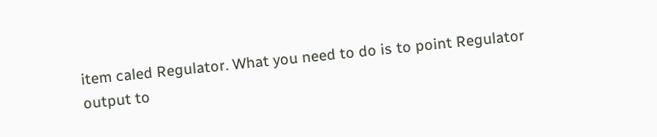item caled Regulator. What you need to do is to point Regulator output to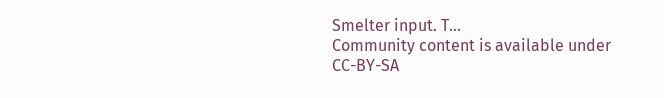Smelter input. T...
Community content is available under CC-BY-SA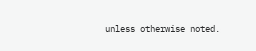unless otherwise noted.